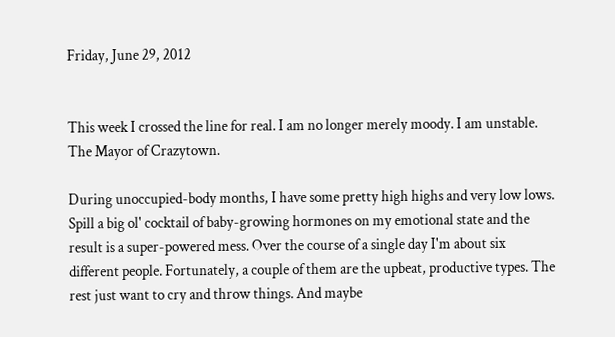Friday, June 29, 2012


This week I crossed the line for real. I am no longer merely moody. I am unstable. The Mayor of Crazytown.

During unoccupied-body months, I have some pretty high highs and very low lows. Spill a big ol' cocktail of baby-growing hormones on my emotional state and the result is a super-powered mess. Over the course of a single day I'm about six different people. Fortunately, a couple of them are the upbeat, productive types. The rest just want to cry and throw things. And maybe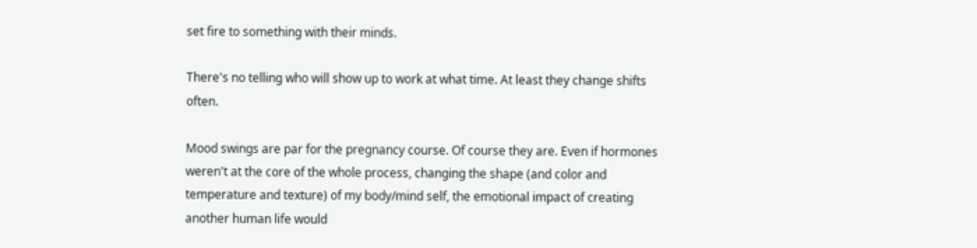set fire to something with their minds.

There's no telling who will show up to work at what time. At least they change shifts often.

Mood swings are par for the pregnancy course. Of course they are. Even if hormones weren't at the core of the whole process, changing the shape (and color and temperature and texture) of my body/mind self, the emotional impact of creating another human life would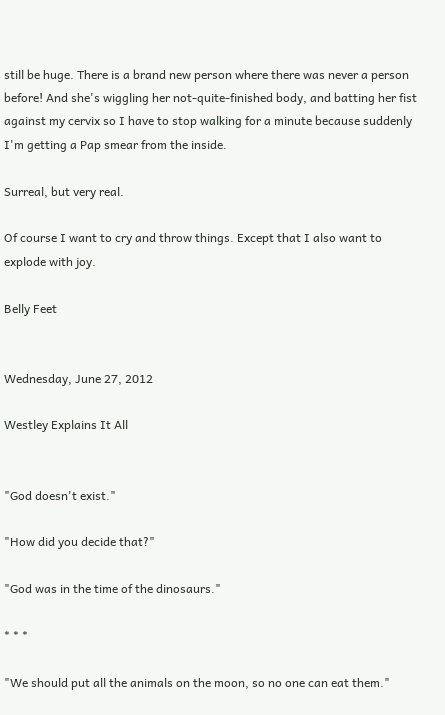still be huge. There is a brand new person where there was never a person before! And she's wiggling her not-quite-finished body, and batting her fist against my cervix so I have to stop walking for a minute because suddenly I'm getting a Pap smear from the inside.

Surreal, but very real.

Of course I want to cry and throw things. Except that I also want to explode with joy.

Belly Feet


Wednesday, June 27, 2012

Westley Explains It All


"God doesn't exist."

"How did you decide that?"

"God was in the time of the dinosaurs."

* * *

"We should put all the animals on the moon, so no one can eat them."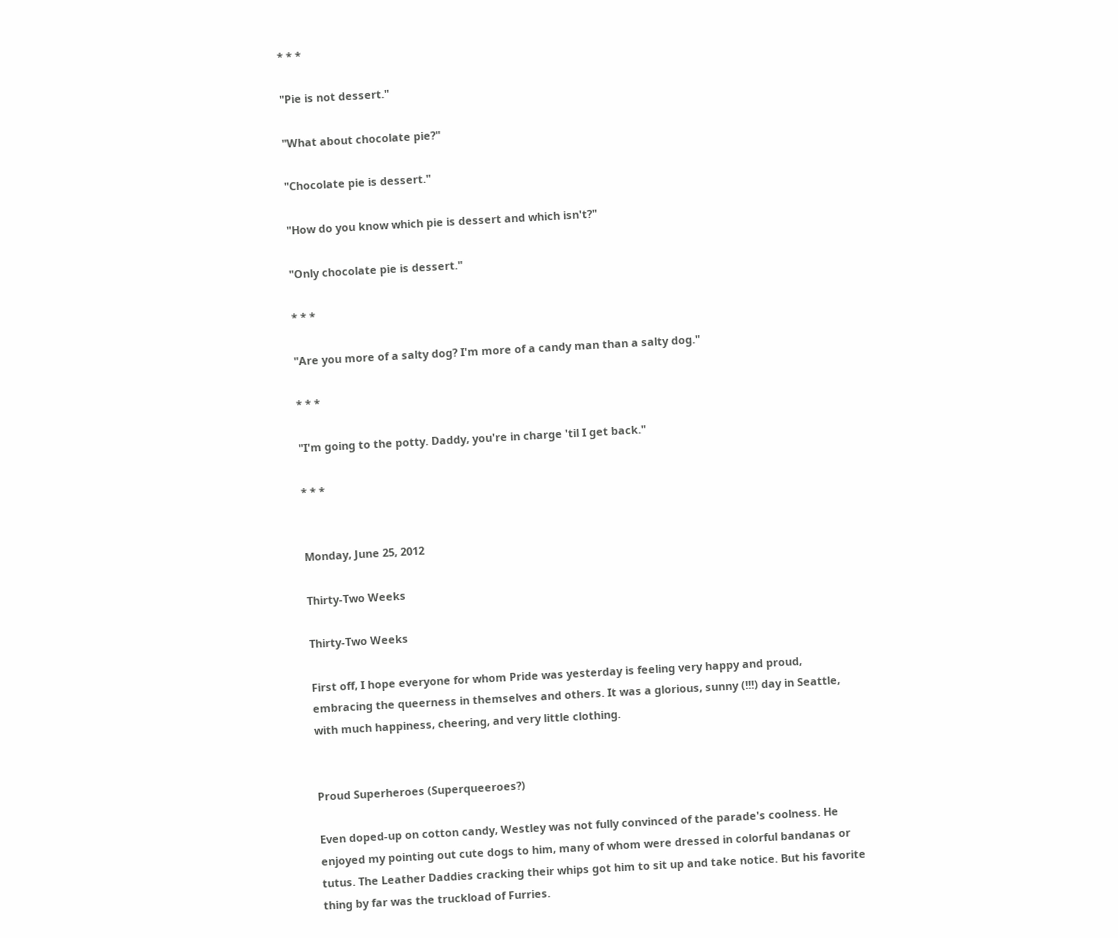* * *

"Pie is not dessert."

"What about chocolate pie?"

"Chocolate pie is dessert."

"How do you know which pie is dessert and which isn't?"

"Only chocolate pie is dessert."

* * *

"Are you more of a salty dog? I'm more of a candy man than a salty dog."

* * *

"I'm going to the potty. Daddy, you're in charge 'til I get back."

* * *


Monday, June 25, 2012

Thirty-Two Weeks

Thirty-Two Weeks

First off, I hope everyone for whom Pride was yesterday is feeling very happy and proud, embracing the queerness in themselves and others. It was a glorious, sunny (!!!) day in Seattle, with much happiness, cheering, and very little clothing.


Proud Superheroes (Superqueeroes?)

Even doped-up on cotton candy, Westley was not fully convinced of the parade's coolness. He enjoyed my pointing out cute dogs to him, many of whom were dressed in colorful bandanas or tutus. The Leather Daddies cracking their whips got him to sit up and take notice. But his favorite thing by far was the truckload of Furries.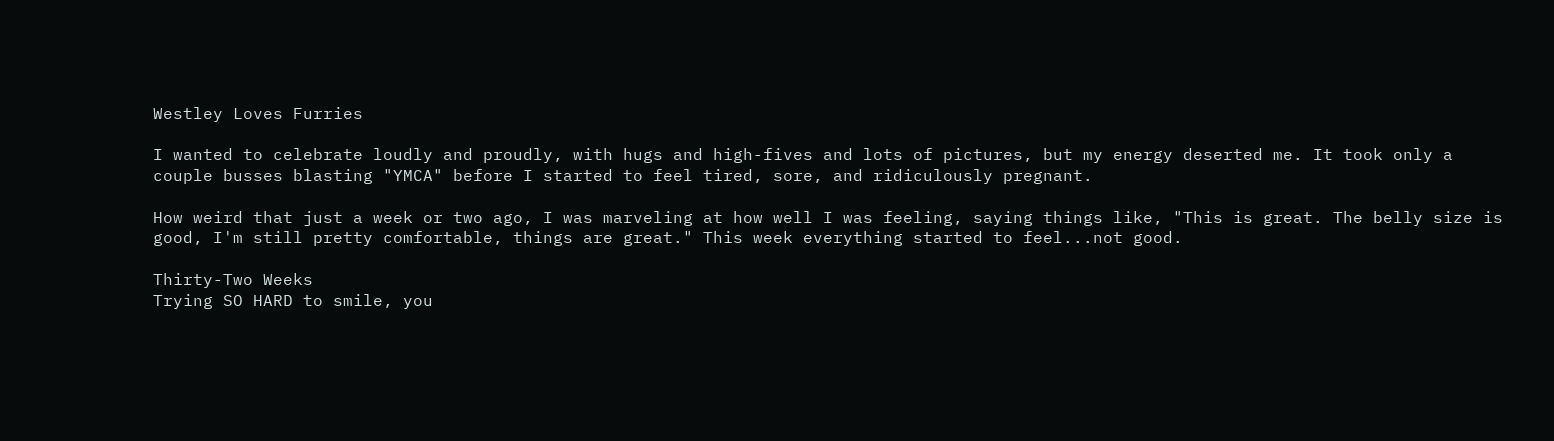Westley Loves Furries

I wanted to celebrate loudly and proudly, with hugs and high-fives and lots of pictures, but my energy deserted me. It took only a couple busses blasting "YMCA" before I started to feel tired, sore, and ridiculously pregnant.

How weird that just a week or two ago, I was marveling at how well I was feeling, saying things like, "This is great. The belly size is good, I'm still pretty comfortable, things are great." This week everything started to feel...not good.

Thirty-Two Weeks
Trying SO HARD to smile, you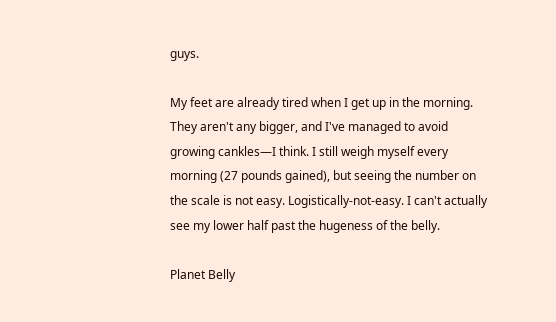guys.

My feet are already tired when I get up in the morning. They aren't any bigger, and I've managed to avoid growing cankles—I think. I still weigh myself every morning (27 pounds gained), but seeing the number on the scale is not easy. Logistically-not-easy. I can't actually see my lower half past the hugeness of the belly.

Planet Belly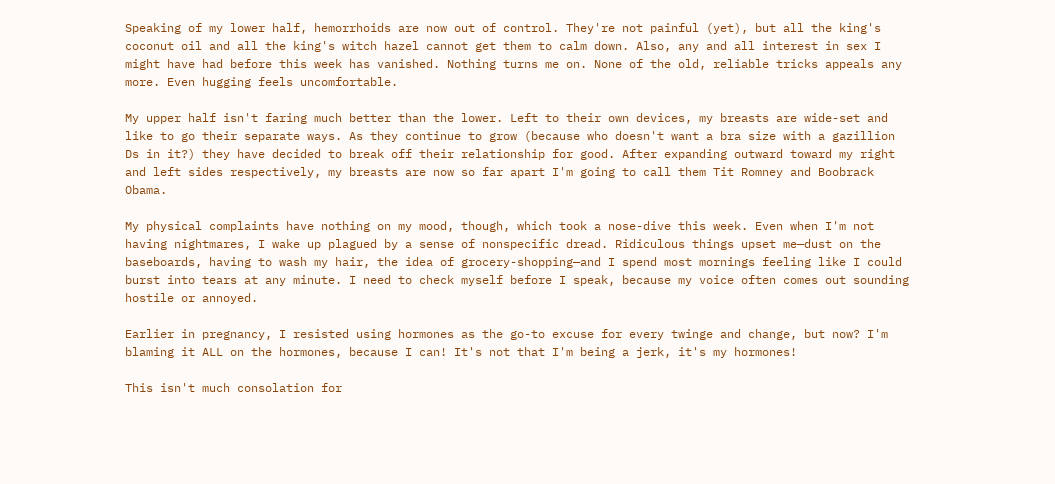Speaking of my lower half, hemorrhoids are now out of control. They're not painful (yet), but all the king's coconut oil and all the king's witch hazel cannot get them to calm down. Also, any and all interest in sex I might have had before this week has vanished. Nothing turns me on. None of the old, reliable tricks appeals any more. Even hugging feels uncomfortable.

My upper half isn't faring much better than the lower. Left to their own devices, my breasts are wide-set and like to go their separate ways. As they continue to grow (because who doesn't want a bra size with a gazillion Ds in it?) they have decided to break off their relationship for good. After expanding outward toward my right and left sides respectively, my breasts are now so far apart I'm going to call them Tit Romney and Boobrack Obama.

My physical complaints have nothing on my mood, though, which took a nose-dive this week. Even when I'm not having nightmares, I wake up plagued by a sense of nonspecific dread. Ridiculous things upset me—dust on the baseboards, having to wash my hair, the idea of grocery-shopping—and I spend most mornings feeling like I could burst into tears at any minute. I need to check myself before I speak, because my voice often comes out sounding hostile or annoyed.

Earlier in pregnancy, I resisted using hormones as the go-to excuse for every twinge and change, but now? I'm blaming it ALL on the hormones, because I can! It's not that I'm being a jerk, it's my hormones!

This isn't much consolation for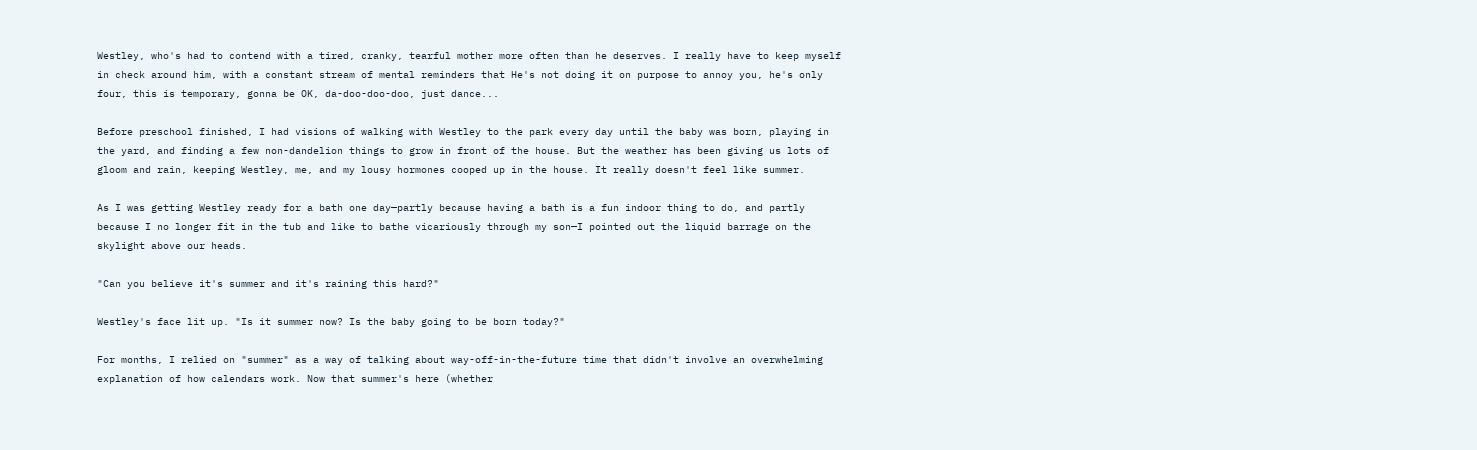Westley, who's had to contend with a tired, cranky, tearful mother more often than he deserves. I really have to keep myself in check around him, with a constant stream of mental reminders that He's not doing it on purpose to annoy you, he's only four, this is temporary, gonna be OK, da-doo-doo-doo, just dance...

Before preschool finished, I had visions of walking with Westley to the park every day until the baby was born, playing in the yard, and finding a few non-dandelion things to grow in front of the house. But the weather has been giving us lots of gloom and rain, keeping Westley, me, and my lousy hormones cooped up in the house. It really doesn't feel like summer.

As I was getting Westley ready for a bath one day—partly because having a bath is a fun indoor thing to do, and partly because I no longer fit in the tub and like to bathe vicariously through my son—I pointed out the liquid barrage on the skylight above our heads.

"Can you believe it's summer and it's raining this hard?"

Westley's face lit up. "Is it summer now? Is the baby going to be born today?"

For months, I relied on "summer" as a way of talking about way-off-in-the-future time that didn't involve an overwhelming explanation of how calendars work. Now that summer's here (whether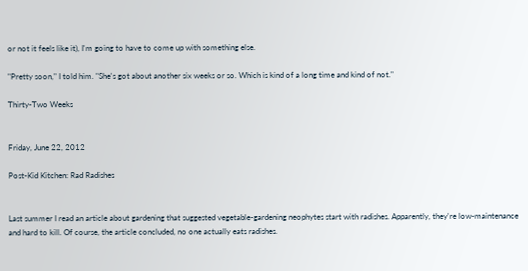or not it feels like it), I'm going to have to come up with something else.

"Pretty soon," I told him. "She's got about another six weeks or so. Which is kind of a long time and kind of not."

Thirty-Two Weeks


Friday, June 22, 2012

Post-Kid Kitchen: Rad Radishes


Last summer I read an article about gardening that suggested vegetable-gardening neophytes start with radishes. Apparently, they're low-maintenance and hard to kill. Of course, the article concluded, no one actually eats radishes.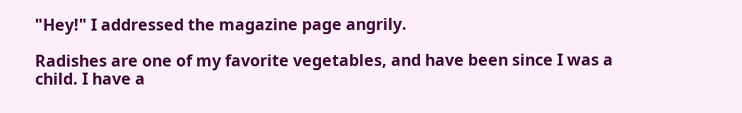"Hey!" I addressed the magazine page angrily.

Radishes are one of my favorite vegetables, and have been since I was a child. I have a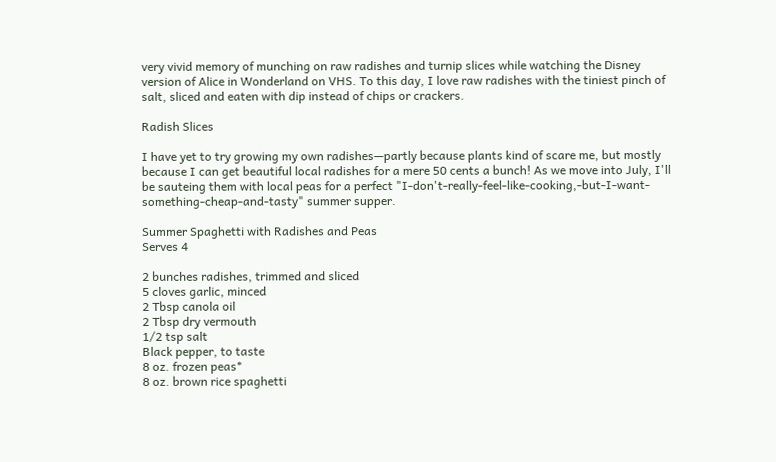very vivid memory of munching on raw radishes and turnip slices while watching the Disney version of Alice in Wonderland on VHS. To this day, I love raw radishes with the tiniest pinch of salt, sliced and eaten with dip instead of chips or crackers.

Radish Slices

I have yet to try growing my own radishes—partly because plants kind of scare me, but mostly because I can get beautiful local radishes for a mere 50 cents a bunch! As we move into July, I'll be sauteing them with local peas for a perfect "I-don't-really-feel-like-cooking,-but-I-want-something-cheap-and-tasty" summer supper.

Summer Spaghetti with Radishes and Peas
Serves 4

2 bunches radishes, trimmed and sliced
5 cloves garlic, minced
2 Tbsp canola oil
2 Tbsp dry vermouth
1/2 tsp salt
Black pepper, to taste
8 oz. frozen peas*
8 oz. brown rice spaghetti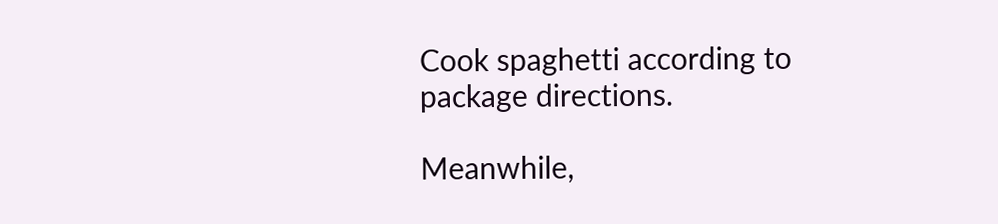Cook spaghetti according to package directions.

Meanwhile,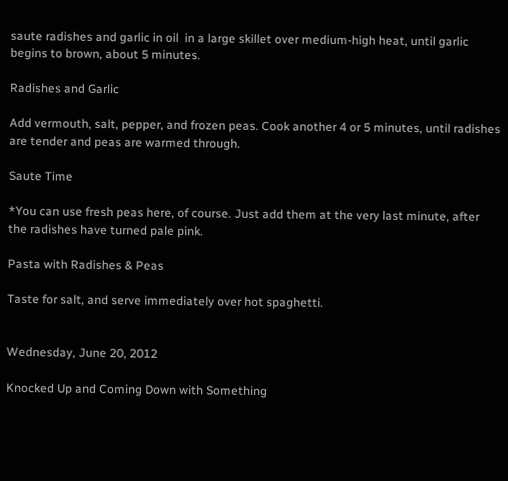saute radishes and garlic in oil  in a large skillet over medium-high heat, until garlic begins to brown, about 5 minutes.

Radishes and Garlic

Add vermouth, salt, pepper, and frozen peas. Cook another 4 or 5 minutes, until radishes are tender and peas are warmed through.

Saute Time

*You can use fresh peas here, of course. Just add them at the very last minute, after the radishes have turned pale pink.

Pasta with Radishes & Peas

Taste for salt, and serve immediately over hot spaghetti.


Wednesday, June 20, 2012

Knocked Up and Coming Down with Something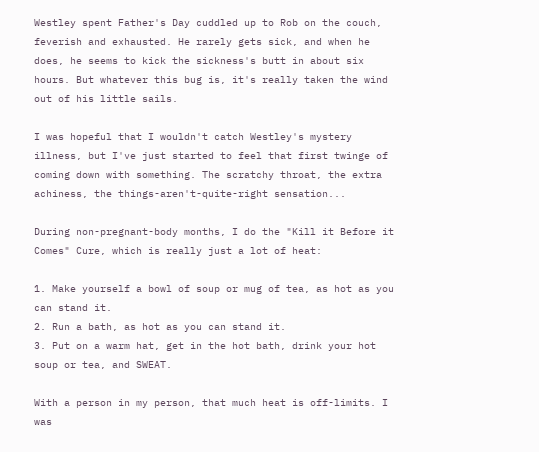Westley spent Father's Day cuddled up to Rob on the couch, feverish and exhausted. He rarely gets sick, and when he does, he seems to kick the sickness's butt in about six hours. But whatever this bug is, it's really taken the wind out of his little sails.

I was hopeful that I wouldn't catch Westley's mystery illness, but I've just started to feel that first twinge of coming down with something. The scratchy throat, the extra achiness, the things-aren't-quite-right sensation...

During non-pregnant-body months, I do the "Kill it Before it Comes" Cure, which is really just a lot of heat:

1. Make yourself a bowl of soup or mug of tea, as hot as you can stand it.
2. Run a bath, as hot as you can stand it.
3. Put on a warm hat, get in the hot bath, drink your hot soup or tea, and SWEAT.

With a person in my person, that much heat is off-limits. I was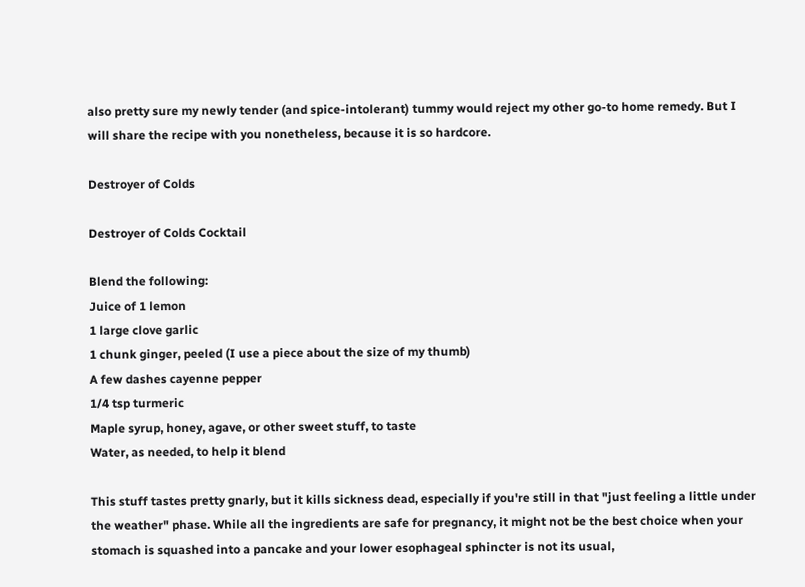also pretty sure my newly tender (and spice-intolerant) tummy would reject my other go-to home remedy. But I will share the recipe with you nonetheless, because it is so hardcore.

Destroyer of Colds

Destroyer of Colds Cocktail

Blend the following:
Juice of 1 lemon
1 large clove garlic
1 chunk ginger, peeled (I use a piece about the size of my thumb)
A few dashes cayenne pepper
1/4 tsp turmeric
Maple syrup, honey, agave, or other sweet stuff, to taste
Water, as needed, to help it blend

This stuff tastes pretty gnarly, but it kills sickness dead, especially if you're still in that "just feeling a little under the weather" phase. While all the ingredients are safe for pregnancy, it might not be the best choice when your stomach is squashed into a pancake and your lower esophageal sphincter is not its usual,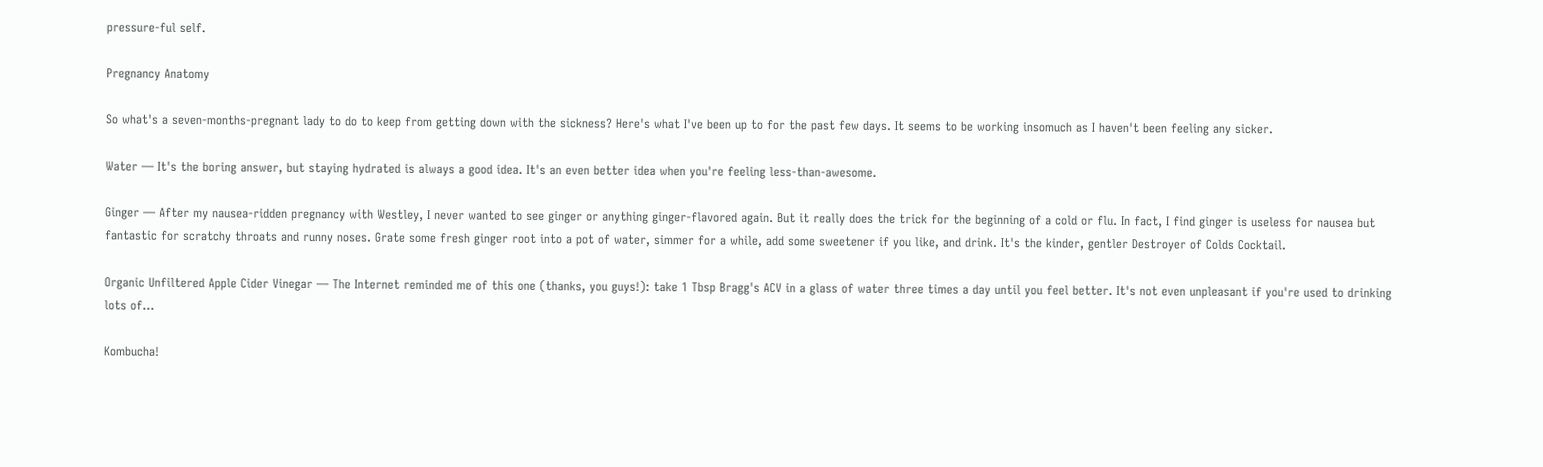pressure-ful self.

Pregnancy Anatomy

So what's a seven-months-pregnant lady to do to keep from getting down with the sickness? Here's what I've been up to for the past few days. It seems to be working insomuch as I haven't been feeling any sicker.

Water — It's the boring answer, but staying hydrated is always a good idea. It's an even better idea when you're feeling less-than-awesome.

Ginger — After my nausea-ridden pregnancy with Westley, I never wanted to see ginger or anything ginger-flavored again. But it really does the trick for the beginning of a cold or flu. In fact, I find ginger is useless for nausea but fantastic for scratchy throats and runny noses. Grate some fresh ginger root into a pot of water, simmer for a while, add some sweetener if you like, and drink. It's the kinder, gentler Destroyer of Colds Cocktail.

Organic Unfiltered Apple Cider Vinegar — The Internet reminded me of this one (thanks, you guys!): take 1 Tbsp Bragg's ACV in a glass of water three times a day until you feel better. It's not even unpleasant if you're used to drinking lots of...

Kombucha!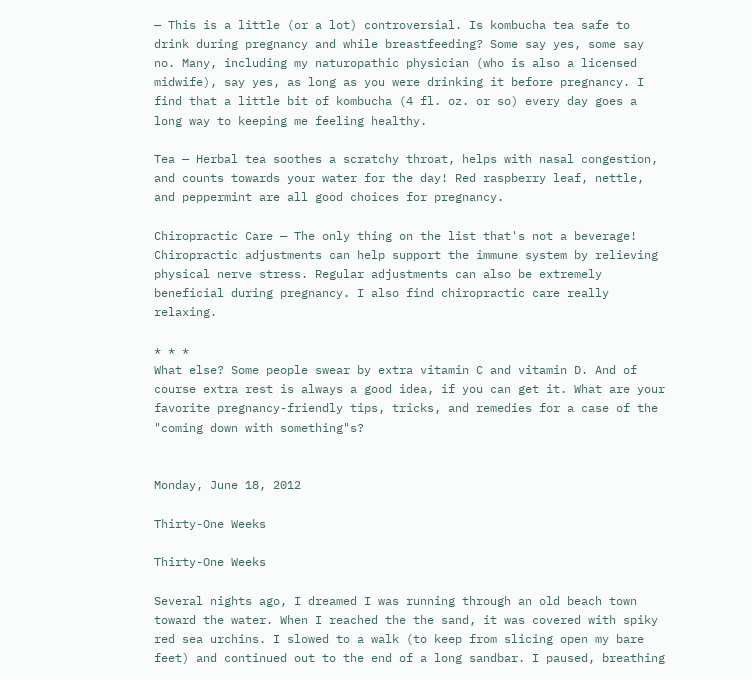— This is a little (or a lot) controversial. Is kombucha tea safe to drink during pregnancy and while breastfeeding? Some say yes, some say no. Many, including my naturopathic physician (who is also a licensed midwife), say yes, as long as you were drinking it before pregnancy. I find that a little bit of kombucha (4 fl. oz. or so) every day goes a long way to keeping me feeling healthy.

Tea — Herbal tea soothes a scratchy throat, helps with nasal congestion, and counts towards your water for the day! Red raspberry leaf, nettle, and peppermint are all good choices for pregnancy.

Chiropractic Care — The only thing on the list that's not a beverage! Chiropractic adjustments can help support the immune system by relieving physical nerve stress. Regular adjustments can also be extremely beneficial during pregnancy. I also find chiropractic care really relaxing.

* * *
What else? Some people swear by extra vitamin C and vitamin D. And of course extra rest is always a good idea, if you can get it. What are your favorite pregnancy-friendly tips, tricks, and remedies for a case of the "coming down with something"s?


Monday, June 18, 2012

Thirty-One Weeks

Thirty-One Weeks

Several nights ago, I dreamed I was running through an old beach town toward the water. When I reached the the sand, it was covered with spiky red sea urchins. I slowed to a walk (to keep from slicing open my bare feet) and continued out to the end of a long sandbar. I paused, breathing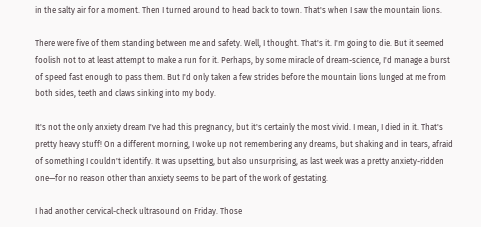in the salty air for a moment. Then I turned around to head back to town. That's when I saw the mountain lions.

There were five of them standing between me and safety. Well, I thought. That's it. I'm going to die. But it seemed foolish not to at least attempt to make a run for it. Perhaps, by some miracle of dream-science, I'd manage a burst of speed fast enough to pass them. But I'd only taken a few strides before the mountain lions lunged at me from both sides, teeth and claws sinking into my body.

It's not the only anxiety dream I've had this pregnancy, but it's certainly the most vivid. I mean, I died in it. That's pretty heavy stuff! On a different morning, I woke up not remembering any dreams, but shaking and in tears, afraid of something I couldn't identify. It was upsetting, but also unsurprising, as last week was a pretty anxiety-ridden one—for no reason other than anxiety seems to be part of the work of gestating.

I had another cervical-check ultrasound on Friday. Those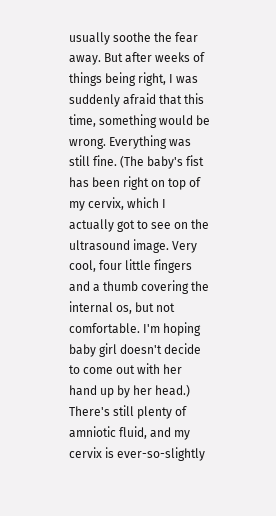usually soothe the fear away. But after weeks of things being right, I was suddenly afraid that this time, something would be wrong. Everything was still fine. (The baby's fist has been right on top of my cervix, which I actually got to see on the ultrasound image. Very cool, four little fingers and a thumb covering the internal os, but not comfortable. I'm hoping baby girl doesn't decide to come out with her hand up by her head.) There's still plenty of amniotic fluid, and my cervix is ever-so-slightly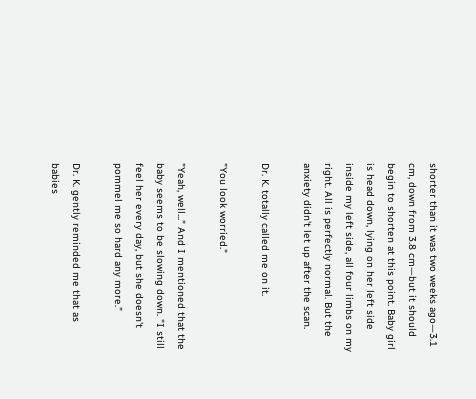shorter than it was two weeks ago—3.1 cm, down from 3.8 cm—but it should begin to shorten at this point. Baby girl is head down, lying on her left side inside my left side, all four limbs on my right. All is perfectly normal. But the anxiety didn't let up after the scan.

Dr. K. totally called me on it.

"You look worried."

"Yeah, well..." And I mentioned that the baby seems to be slowing down. "I still feel her every day, but she doesn't pommel me so hard any more."

Dr. K. gently reminded me that as babies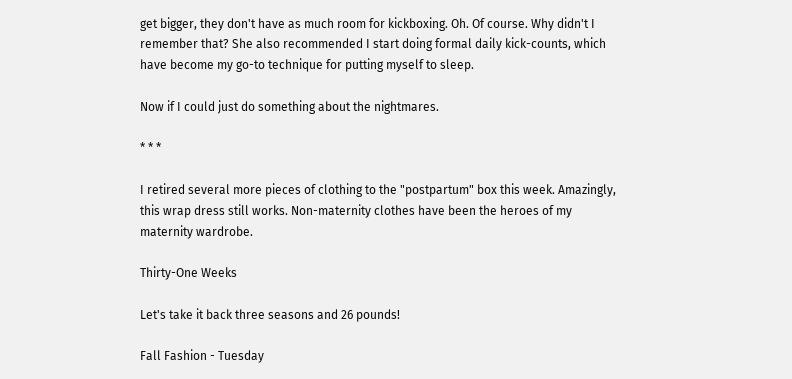get bigger, they don't have as much room for kickboxing. Oh. Of course. Why didn't I remember that? She also recommended I start doing formal daily kick-counts, which have become my go-to technique for putting myself to sleep.

Now if I could just do something about the nightmares.

* * *

I retired several more pieces of clothing to the "postpartum" box this week. Amazingly, this wrap dress still works. Non-maternity clothes have been the heroes of my maternity wardrobe.

Thirty-One Weeks

Let's take it back three seasons and 26 pounds!

Fall Fashion - Tuesday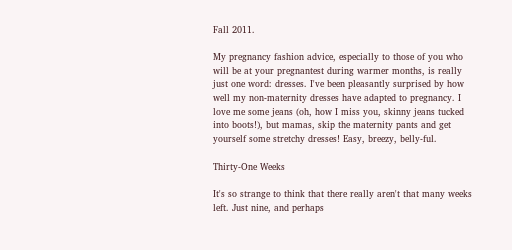Fall 2011.

My pregnancy fashion advice, especially to those of you who will be at your pregnantest during warmer months, is really just one word: dresses. I've been pleasantly surprised by how well my non-maternity dresses have adapted to pregnancy. I love me some jeans (oh, how I miss you, skinny jeans tucked into boots!), but mamas, skip the maternity pants and get yourself some stretchy dresses! Easy, breezy, belly-ful.

Thirty-One Weeks

It's so strange to think that there really aren't that many weeks left. Just nine, and perhaps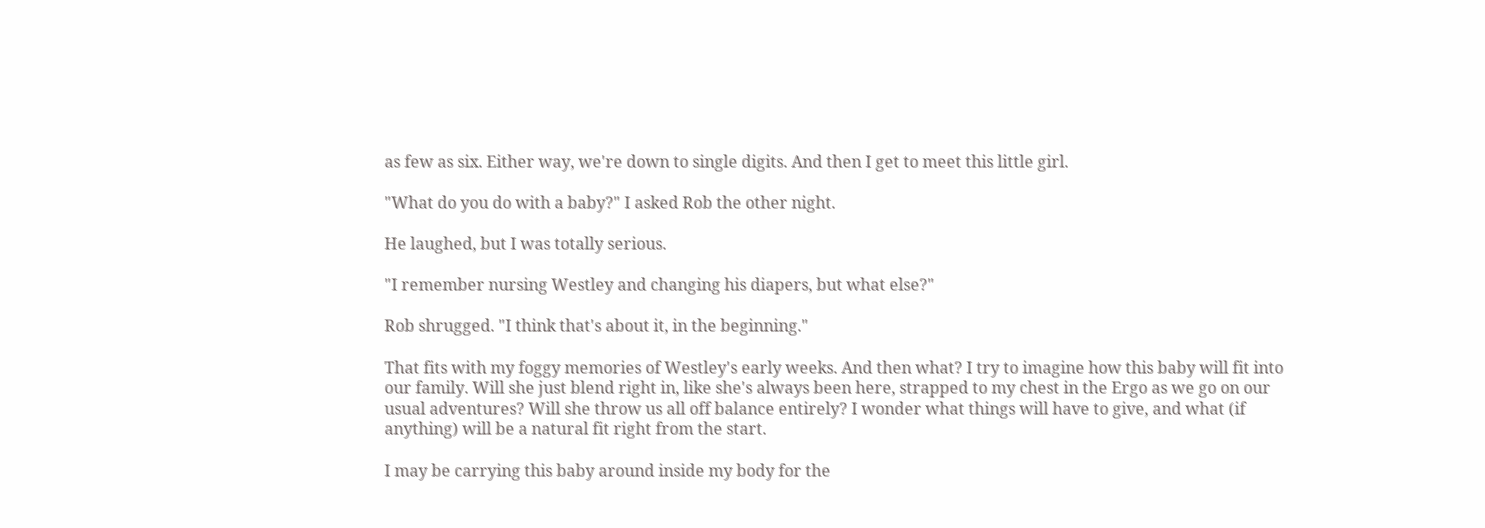as few as six. Either way, we're down to single digits. And then I get to meet this little girl.

"What do you do with a baby?" I asked Rob the other night.

He laughed, but I was totally serious.

"I remember nursing Westley and changing his diapers, but what else?"

Rob shrugged. "I think that's about it, in the beginning."

That fits with my foggy memories of Westley's early weeks. And then what? I try to imagine how this baby will fit into our family. Will she just blend right in, like she's always been here, strapped to my chest in the Ergo as we go on our usual adventures? Will she throw us all off balance entirely? I wonder what things will have to give, and what (if anything) will be a natural fit right from the start.

I may be carrying this baby around inside my body for the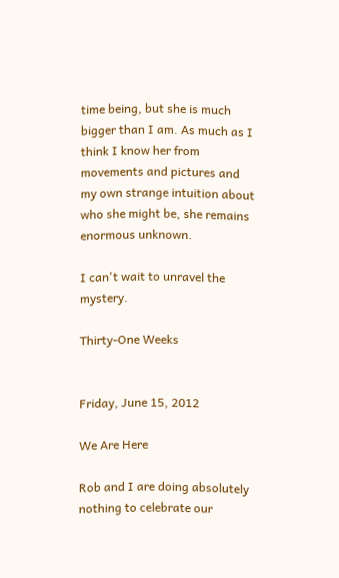time being, but she is much bigger than I am. As much as I think I know her from movements and pictures and my own strange intuition about who she might be, she remains enormous unknown.

I can't wait to unravel the mystery.

Thirty-One Weeks


Friday, June 15, 2012

We Are Here

Rob and I are doing absolutely nothing to celebrate our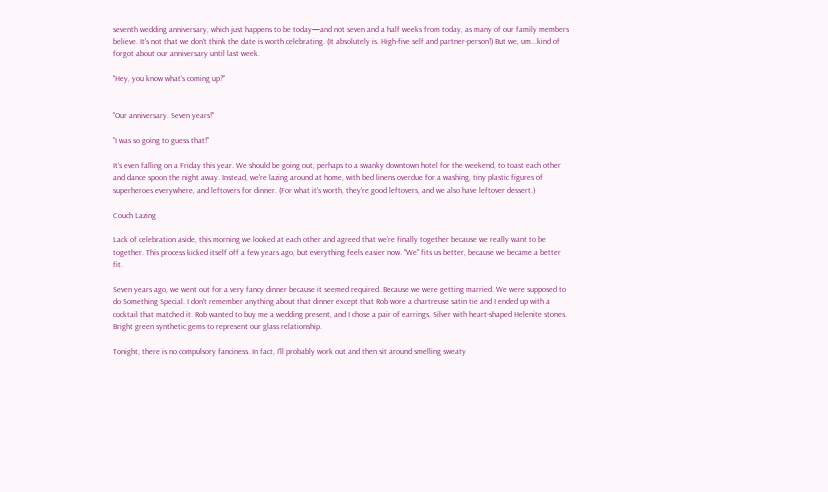seventh wedding anniversary, which just happens to be today—and not seven and a half weeks from today, as many of our family members believe. It's not that we don't think the date is worth celebrating. (It absolutely is. High-five self and partner-person!) But we, um...kind of forgot about our anniversary until last week.

"Hey, you know what's coming up?"


"Our anniversary. Seven years!"

"I was so going to guess that!"

It's even falling on a Friday this year. We should be going out, perhaps to a swanky downtown hotel for the weekend, to toast each other and dance spoon the night away. Instead, we're lazing around at home, with bed linens overdue for a washing, tiny plastic figures of superheroes everywhere, and leftovers for dinner. (For what it's worth, they're good leftovers, and we also have leftover dessert.)

Couch Lazing

Lack of celebration aside, this morning we looked at each other and agreed that we're finally together because we really want to be together. This process kicked itself off a few years ago, but everything feels easier now. "We" fits us better, because we became a better fit.

Seven years ago, we went out for a very fancy dinner because it seemed required. Because we were getting married. We were supposed to do Something Special. I don't remember anything about that dinner except that Rob wore a chartreuse satin tie and I ended up with a cocktail that matched it. Rob wanted to buy me a wedding present, and I chose a pair of earrings. Silver with heart-shaped Helenite stones. Bright green synthetic gems to represent our glass relationship.

Tonight, there is no compulsory fanciness. In fact, I'll probably work out and then sit around smelling sweaty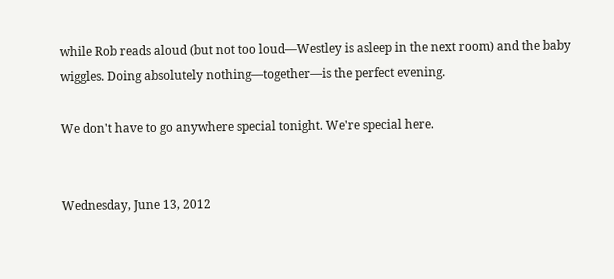while Rob reads aloud (but not too loud—Westley is asleep in the next room) and the baby wiggles. Doing absolutely nothing—together—is the perfect evening.

We don't have to go anywhere special tonight. We're special here.


Wednesday, June 13, 2012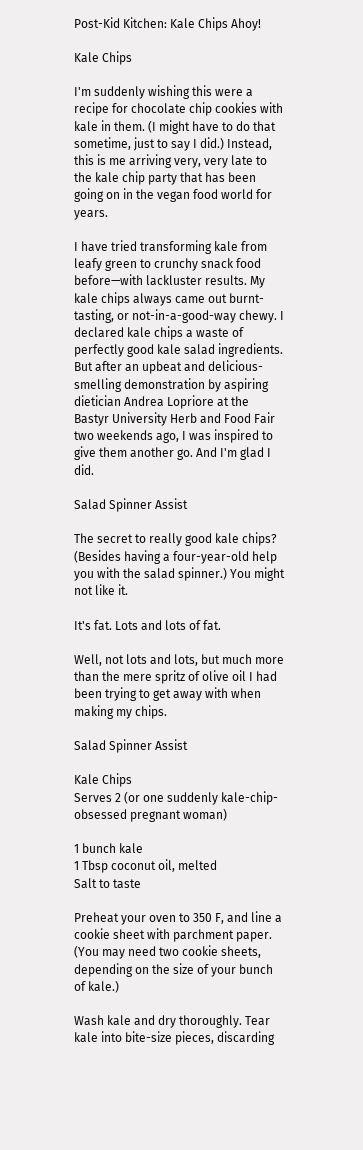Post-Kid Kitchen: Kale Chips Ahoy!

Kale Chips

I'm suddenly wishing this were a recipe for chocolate chip cookies with kale in them. (I might have to do that sometime, just to say I did.) Instead, this is me arriving very, very late to the kale chip party that has been going on in the vegan food world for years.

I have tried transforming kale from leafy green to crunchy snack food before—with lackluster results. My kale chips always came out burnt-tasting, or not-in-a-good-way chewy. I declared kale chips a waste of perfectly good kale salad ingredients. But after an upbeat and delicious-smelling demonstration by aspiring dietician Andrea Lopriore at the Bastyr University Herb and Food Fair two weekends ago, I was inspired to give them another go. And I'm glad I did.

Salad Spinner Assist

The secret to really good kale chips? (Besides having a four-year-old help you with the salad spinner.) You might not like it.

It's fat. Lots and lots of fat.

Well, not lots and lots, but much more than the mere spritz of olive oil I had been trying to get away with when making my chips.

Salad Spinner Assist

Kale Chips
Serves 2 (or one suddenly kale-chip-obsessed pregnant woman)

1 bunch kale
1 Tbsp coconut oil, melted
Salt to taste

Preheat your oven to 350 F, and line a cookie sheet with parchment paper. (You may need two cookie sheets, depending on the size of your bunch of kale.)

Wash kale and dry thoroughly. Tear kale into bite-size pieces, discarding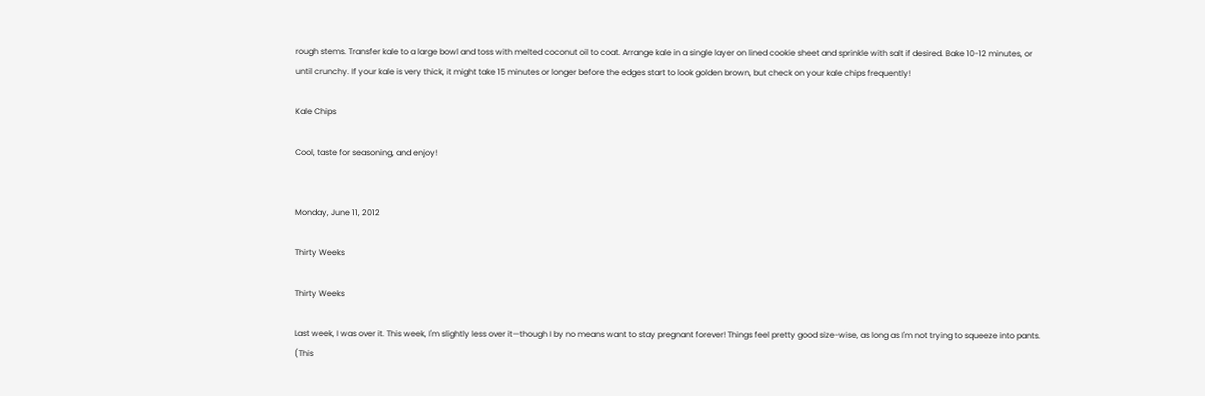rough stems. Transfer kale to a large bowl and toss with melted coconut oil to coat. Arrange kale in a single layer on lined cookie sheet and sprinkle with salt if desired. Bake 10-12 minutes, or until crunchy. If your kale is very thick, it might take 15 minutes or longer before the edges start to look golden brown, but check on your kale chips frequently!

Kale Chips

Cool, taste for seasoning, and enjoy!


Monday, June 11, 2012

Thirty Weeks

Thirty Weeks

Last week, I was over it. This week, I'm slightly less over it—though I by no means want to stay pregnant forever! Things feel pretty good size-wise, as long as I'm not trying to squeeze into pants. (This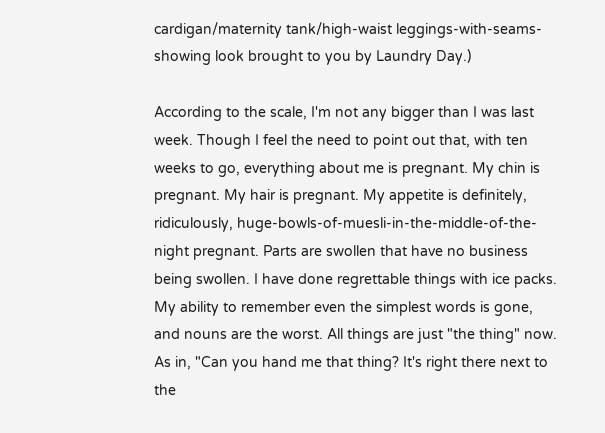cardigan/maternity tank/high-waist leggings-with-seams-showing look brought to you by Laundry Day.)

According to the scale, I'm not any bigger than I was last week. Though I feel the need to point out that, with ten weeks to go, everything about me is pregnant. My chin is pregnant. My hair is pregnant. My appetite is definitely, ridiculously, huge-bowls-of-muesli-in-the-middle-of-the-night pregnant. Parts are swollen that have no business being swollen. I have done regrettable things with ice packs. My ability to remember even the simplest words is gone, and nouns are the worst. All things are just "the thing" now. As in, "Can you hand me that thing? It's right there next to the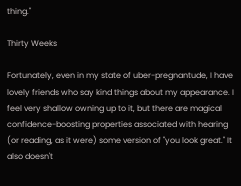thing."

Thirty Weeks

Fortunately, even in my state of uber-pregnantude, I have lovely friends who say kind things about my appearance. I feel very shallow owning up to it, but there are magical confidence-boosting properties associated with hearing (or reading, as it were) some version of "you look great." It also doesn't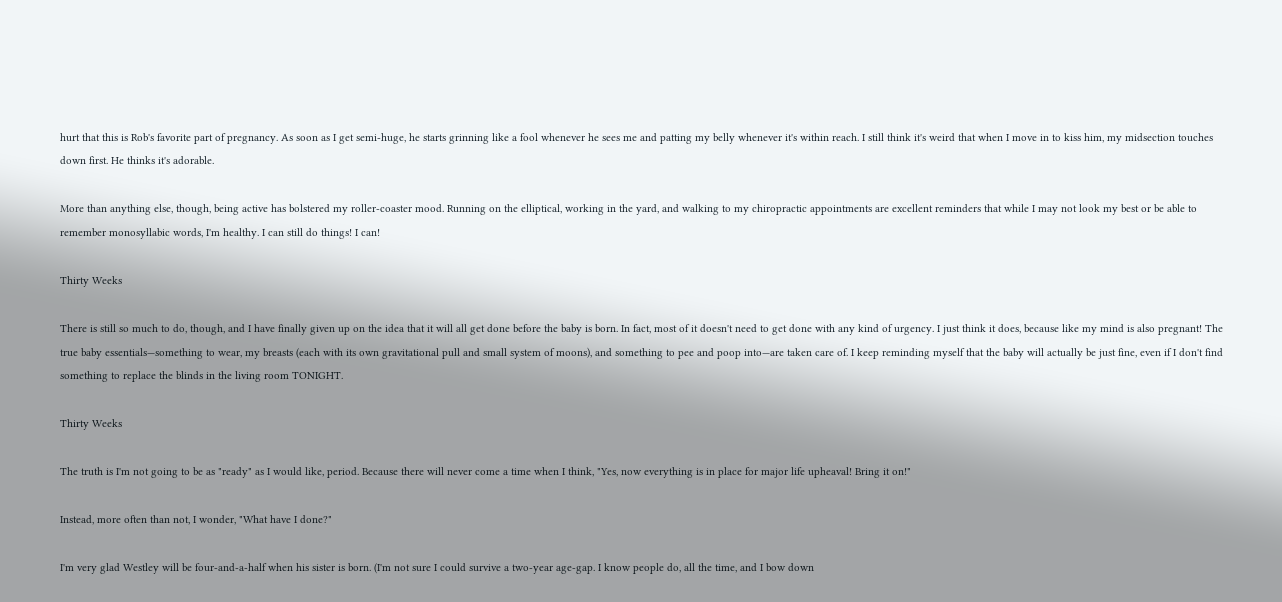hurt that this is Rob's favorite part of pregnancy. As soon as I get semi-huge, he starts grinning like a fool whenever he sees me and patting my belly whenever it's within reach. I still think it's weird that when I move in to kiss him, my midsection touches down first. He thinks it's adorable.

More than anything else, though, being active has bolstered my roller-coaster mood. Running on the elliptical, working in the yard, and walking to my chiropractic appointments are excellent reminders that while I may not look my best or be able to remember monosyllabic words, I'm healthy. I can still do things! I can!

Thirty Weeks

There is still so much to do, though, and I have finally given up on the idea that it will all get done before the baby is born. In fact, most of it doesn't need to get done with any kind of urgency. I just think it does, because like my mind is also pregnant! The true baby essentials—something to wear, my breasts (each with its own gravitational pull and small system of moons), and something to pee and poop into—are taken care of. I keep reminding myself that the baby will actually be just fine, even if I don't find something to replace the blinds in the living room TONIGHT.

Thirty Weeks

The truth is I'm not going to be as "ready" as I would like, period. Because there will never come a time when I think, "Yes, now everything is in place for major life upheaval! Bring it on!"

Instead, more often than not, I wonder, "What have I done?"

I'm very glad Westley will be four-and-a-half when his sister is born. (I'm not sure I could survive a two-year age-gap. I know people do, all the time, and I bow down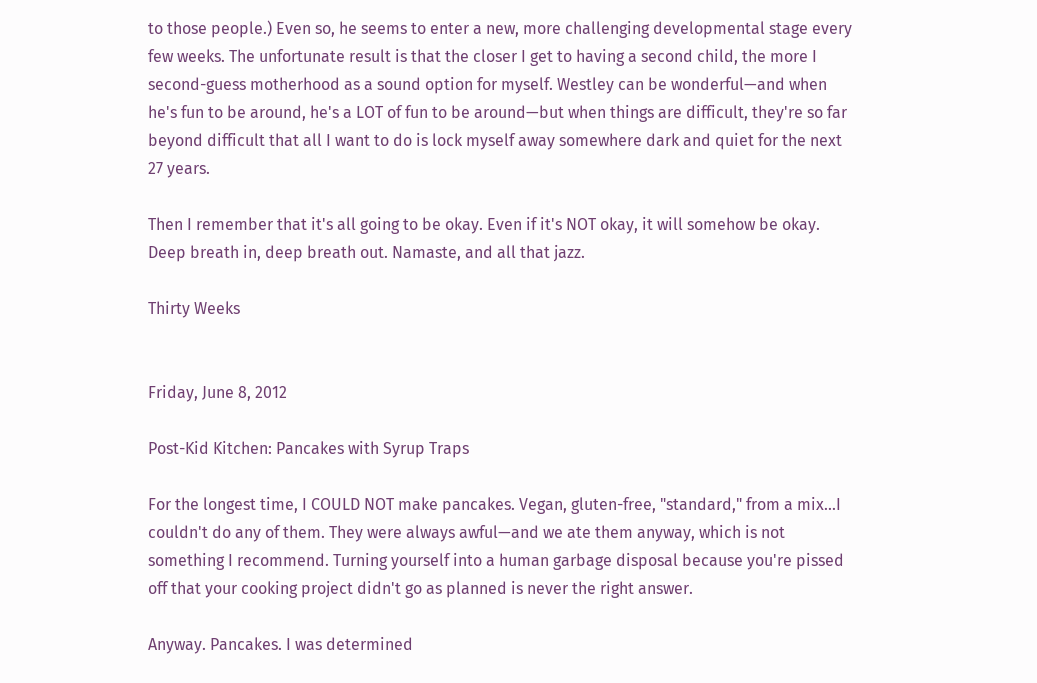to those people.) Even so, he seems to enter a new, more challenging developmental stage every few weeks. The unfortunate result is that the closer I get to having a second child, the more I second-guess motherhood as a sound option for myself. Westley can be wonderful—and when he's fun to be around, he's a LOT of fun to be around—but when things are difficult, they're so far beyond difficult that all I want to do is lock myself away somewhere dark and quiet for the next 27 years.

Then I remember that it's all going to be okay. Even if it's NOT okay, it will somehow be okay. Deep breath in, deep breath out. Namaste, and all that jazz.

Thirty Weeks


Friday, June 8, 2012

Post-Kid Kitchen: Pancakes with Syrup Traps

For the longest time, I COULD NOT make pancakes. Vegan, gluten-free, "standard," from a mix...I couldn't do any of them. They were always awful—and we ate them anyway, which is not something I recommend. Turning yourself into a human garbage disposal because you're pissed off that your cooking project didn't go as planned is never the right answer.

Anyway. Pancakes. I was determined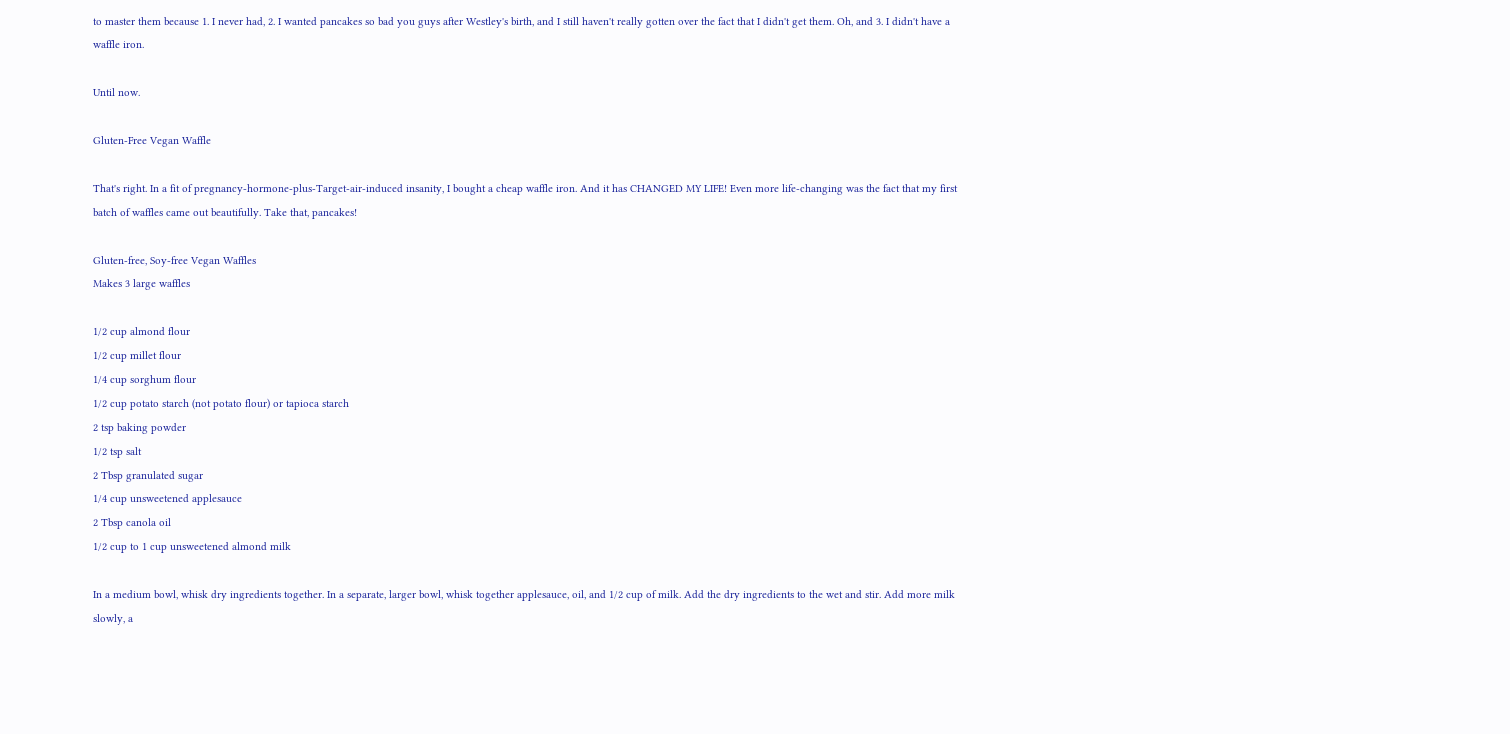to master them because 1. I never had, 2. I wanted pancakes so bad you guys after Westley's birth, and I still haven't really gotten over the fact that I didn't get them. Oh, and 3. I didn't have a waffle iron.

Until now.

Gluten-Free Vegan Waffle

That's right. In a fit of pregnancy-hormone-plus-Target-air-induced insanity, I bought a cheap waffle iron. And it has CHANGED MY LIFE! Even more life-changing was the fact that my first batch of waffles came out beautifully. Take that, pancakes!

Gluten-free, Soy-free Vegan Waffles
Makes 3 large waffles

1/2 cup almond flour
1/2 cup millet flour
1/4 cup sorghum flour
1/2 cup potato starch (not potato flour) or tapioca starch
2 tsp baking powder
1/2 tsp salt
2 Tbsp granulated sugar
1/4 cup unsweetened applesauce
2 Tbsp canola oil
1/2 cup to 1 cup unsweetened almond milk

In a medium bowl, whisk dry ingredients together. In a separate, larger bowl, whisk together applesauce, oil, and 1/2 cup of milk. Add the dry ingredients to the wet and stir. Add more milk slowly, a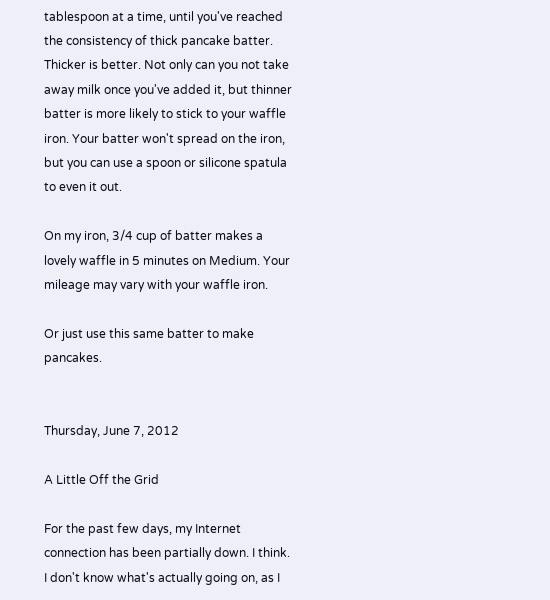tablespoon at a time, until you've reached the consistency of thick pancake batter. Thicker is better. Not only can you not take away milk once you've added it, but thinner batter is more likely to stick to your waffle iron. Your batter won't spread on the iron, but you can use a spoon or silicone spatula to even it out.

On my iron, 3/4 cup of batter makes a lovely waffle in 5 minutes on Medium. Your mileage may vary with your waffle iron.

Or just use this same batter to make pancakes.


Thursday, June 7, 2012

A Little Off the Grid

For the past few days, my Internet connection has been partially down. I think. I don't know what's actually going on, as I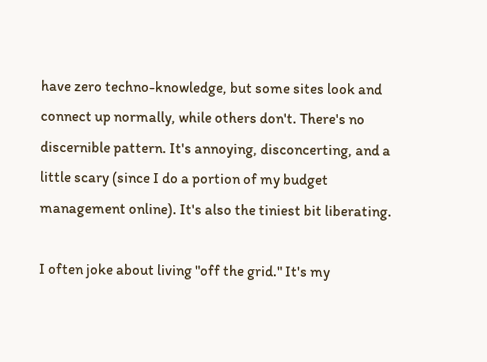have zero techno-knowledge, but some sites look and connect up normally, while others don't. There's no discernible pattern. It's annoying, disconcerting, and a little scary (since I do a portion of my budget management online). It's also the tiniest bit liberating.

I often joke about living "off the grid." It's my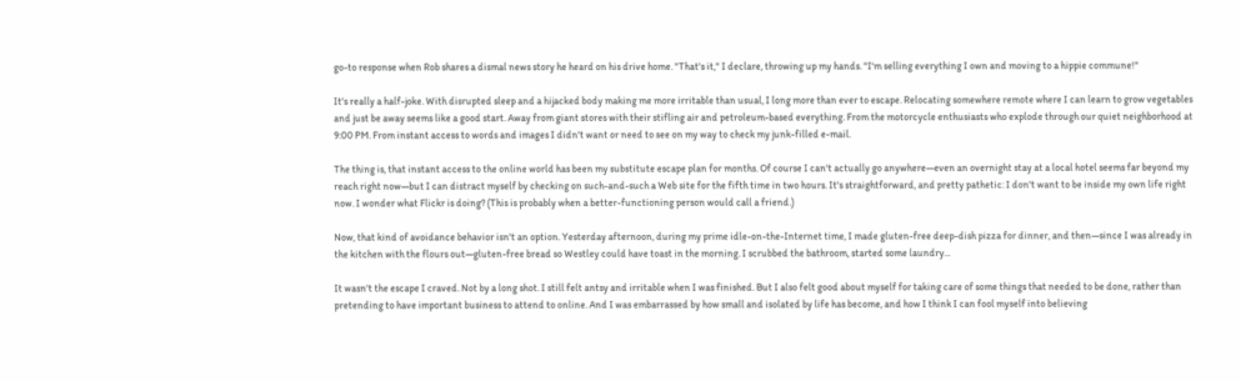go-to response when Rob shares a dismal news story he heard on his drive home. "That's it," I declare, throwing up my hands. "I'm selling everything I own and moving to a hippie commune!"

It's really a half-joke. With disrupted sleep and a hijacked body making me more irritable than usual, I long more than ever to escape. Relocating somewhere remote where I can learn to grow vegetables and just be away seems like a good start. Away from giant stores with their stifling air and petroleum-based everything. From the motorcycle enthusiasts who explode through our quiet neighborhood at 9:00 PM. From instant access to words and images I didn't want or need to see on my way to check my junk-filled e-mail.

The thing is, that instant access to the online world has been my substitute escape plan for months. Of course I can't actually go anywhere—even an overnight stay at a local hotel seems far beyond my reach right now—but I can distract myself by checking on such-and-such a Web site for the fifth time in two hours. It's straightforward, and pretty pathetic: I don't want to be inside my own life right now. I wonder what Flickr is doing? (This is probably when a better-functioning person would call a friend.)

Now, that kind of avoidance behavior isn't an option. Yesterday afternoon, during my prime idle-on-the-Internet time, I made gluten-free deep-dish pizza for dinner, and then—since I was already in the kitchen with the flours out—gluten-free bread so Westley could have toast in the morning. I scrubbed the bathroom, started some laundry...

It wasn't the escape I craved. Not by a long shot. I still felt antsy and irritable when I was finished. But I also felt good about myself for taking care of some things that needed to be done, rather than pretending to have important business to attend to online. And I was embarrassed by how small and isolated by life has become, and how I think I can fool myself into believing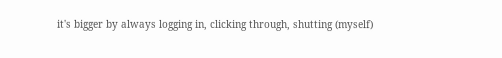it's bigger by always logging in, clicking through, shutting (myself)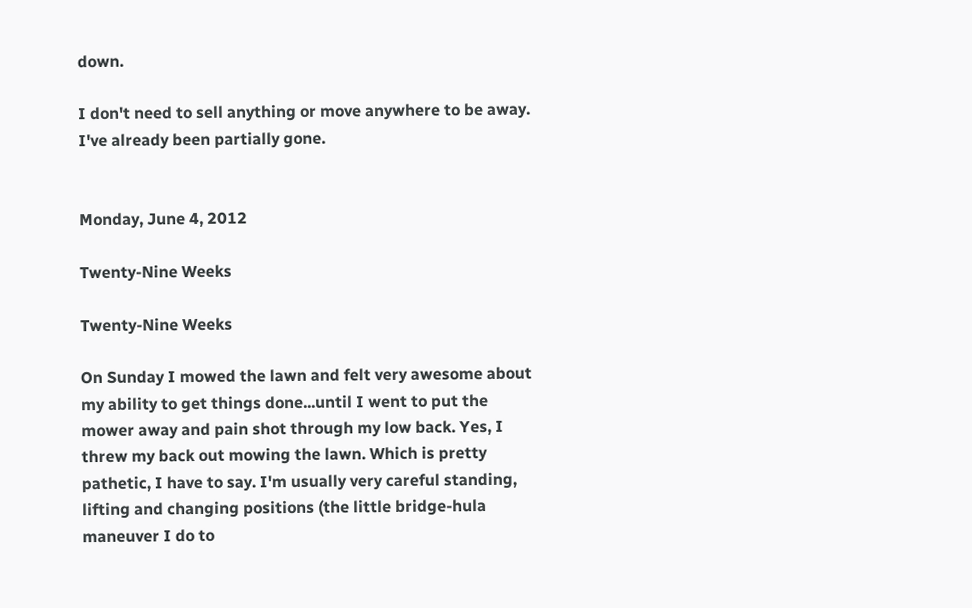down.

I don't need to sell anything or move anywhere to be away. I've already been partially gone.


Monday, June 4, 2012

Twenty-Nine Weeks

Twenty-Nine Weeks

On Sunday I mowed the lawn and felt very awesome about my ability to get things done...until I went to put the mower away and pain shot through my low back. Yes, I threw my back out mowing the lawn. Which is pretty pathetic, I have to say. I'm usually very careful standing, lifting and changing positions (the little bridge-hula maneuver I do to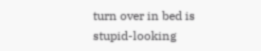turn over in bed is stupid-looking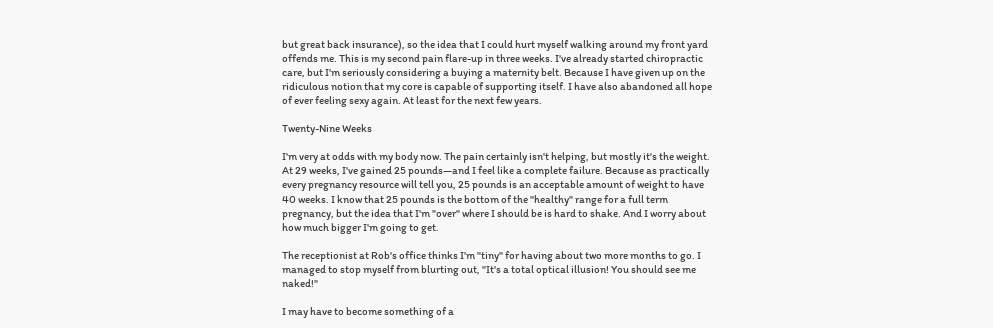but great back insurance), so the idea that I could hurt myself walking around my front yard offends me. This is my second pain flare-up in three weeks. I've already started chiropractic care, but I'm seriously considering a buying a maternity belt. Because I have given up on the ridiculous notion that my core is capable of supporting itself. I have also abandoned all hope of ever feeling sexy again. At least for the next few years.

Twenty-Nine Weeks

I'm very at odds with my body now. The pain certainly isn't helping, but mostly it's the weight. At 29 weeks, I've gained 25 pounds—and I feel like a complete failure. Because as practically every pregnancy resource will tell you, 25 pounds is an acceptable amount of weight to have 40 weeks. I know that 25 pounds is the bottom of the "healthy" range for a full term pregnancy, but the idea that I'm "over" where I should be is hard to shake. And I worry about how much bigger I'm going to get.

The receptionist at Rob's office thinks I'm "tiny" for having about two more months to go. I managed to stop myself from blurting out, "It's a total optical illusion! You should see me naked!"

I may have to become something of a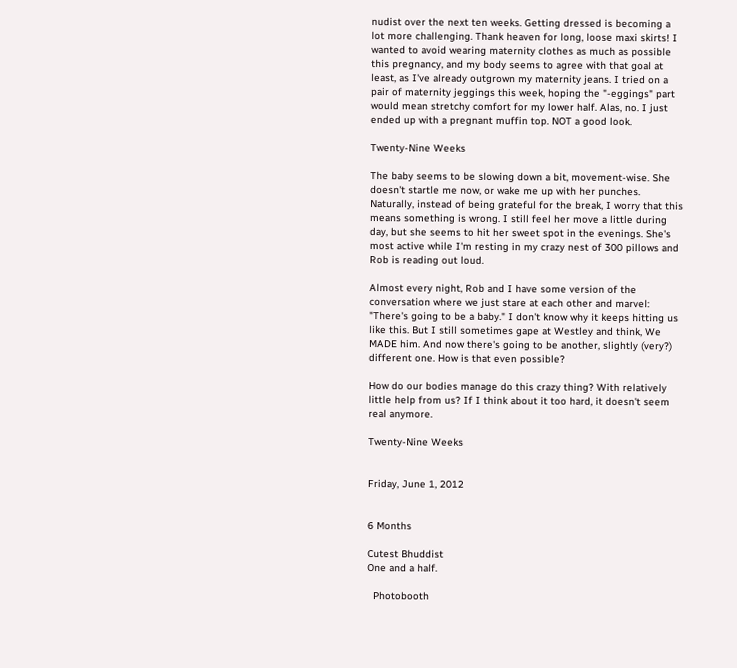nudist over the next ten weeks. Getting dressed is becoming a lot more challenging. Thank heaven for long, loose maxi skirts! I wanted to avoid wearing maternity clothes as much as possible this pregnancy, and my body seems to agree with that goal at least, as I've already outgrown my maternity jeans. I tried on a pair of maternity jeggings this week, hoping the "-eggings" part would mean stretchy comfort for my lower half. Alas, no. I just ended up with a pregnant muffin top. NOT a good look.

Twenty-Nine Weeks

The baby seems to be slowing down a bit, movement-wise. She doesn't startle me now, or wake me up with her punches. Naturally, instead of being grateful for the break, I worry that this means something is wrong. I still feel her move a little during day, but she seems to hit her sweet spot in the evenings. She's most active while I'm resting in my crazy nest of 300 pillows and Rob is reading out loud.

Almost every night, Rob and I have some version of the conversation where we just stare at each other and marvel: "There's going to be a baby." I don't know why it keeps hitting us like this. But I still sometimes gape at Westley and think, We MADE him. And now there's going to be another, slightly (very?) different one. How is that even possible?

How do our bodies manage do this crazy thing? With relatively little help from us? If I think about it too hard, it doesn't seem real anymore.

Twenty-Nine Weeks


Friday, June 1, 2012


6 Months

Cutest Bhuddist
One and a half.

  Photobooth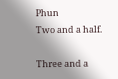Phun
Two and a half.

Three and a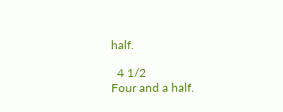half.

  4 1/2
Four and a half.